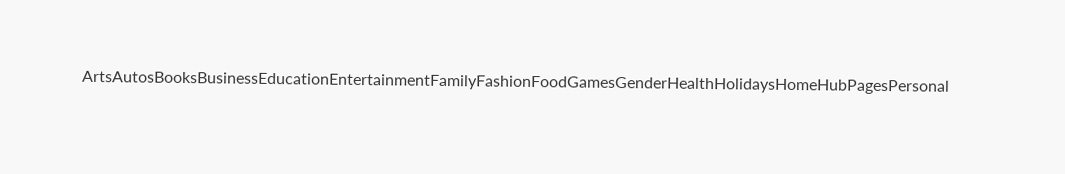ArtsAutosBooksBusinessEducationEntertainmentFamilyFashionFoodGamesGenderHealthHolidaysHomeHubPagesPersonal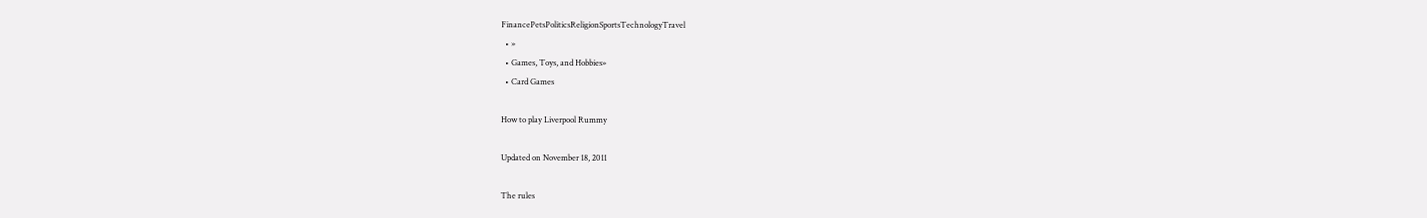FinancePetsPoliticsReligionSportsTechnologyTravel
  • »
  • Games, Toys, and Hobbies»
  • Card Games

How to play Liverpool Rummy

Updated on November 18, 2011

The rules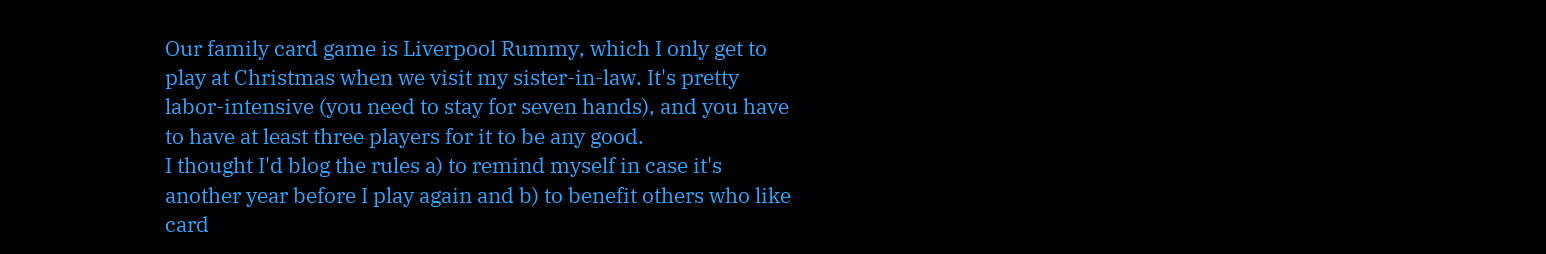Our family card game is Liverpool Rummy, which I only get to play at Christmas when we visit my sister-in-law. It's pretty labor-intensive (you need to stay for seven hands), and you have to have at least three players for it to be any good.
I thought I'd blog the rules a) to remind myself in case it's another year before I play again and b) to benefit others who like card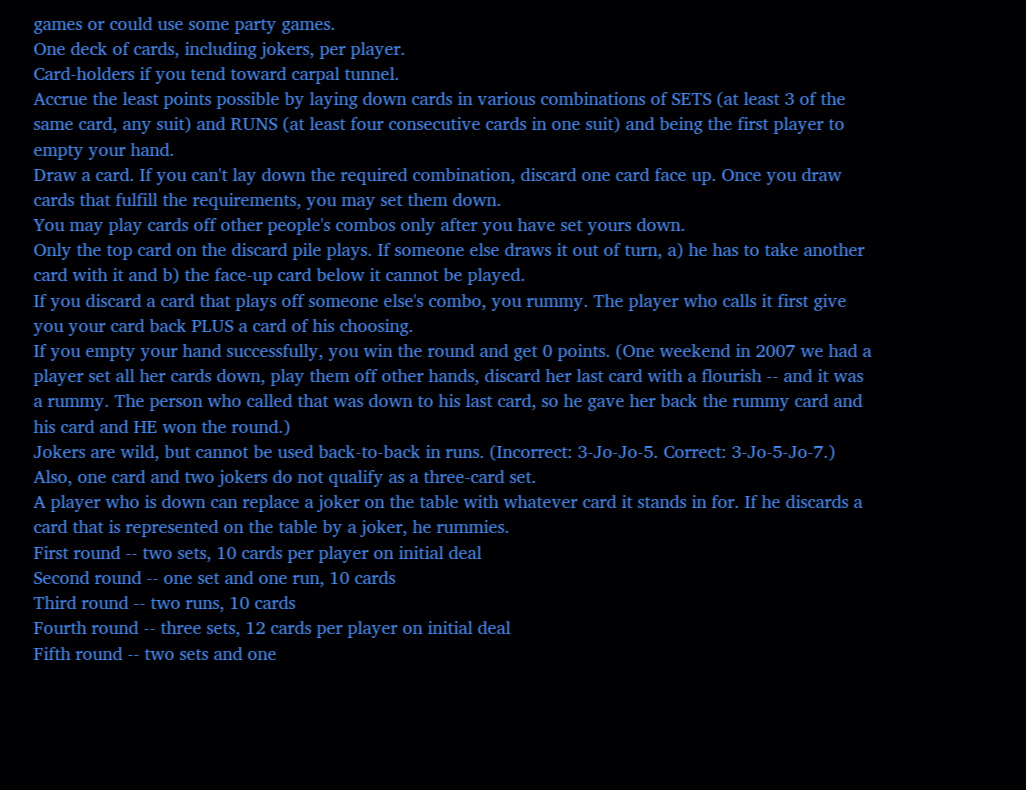games or could use some party games.
One deck of cards, including jokers, per player.
Card-holders if you tend toward carpal tunnel.
Accrue the least points possible by laying down cards in various combinations of SETS (at least 3 of the same card, any suit) and RUNS (at least four consecutive cards in one suit) and being the first player to empty your hand.
Draw a card. If you can't lay down the required combination, discard one card face up. Once you draw cards that fulfill the requirements, you may set them down.
You may play cards off other people's combos only after you have set yours down.
Only the top card on the discard pile plays. If someone else draws it out of turn, a) he has to take another card with it and b) the face-up card below it cannot be played.
If you discard a card that plays off someone else's combo, you rummy. The player who calls it first give you your card back PLUS a card of his choosing.
If you empty your hand successfully, you win the round and get 0 points. (One weekend in 2007 we had a player set all her cards down, play them off other hands, discard her last card with a flourish -- and it was a rummy. The person who called that was down to his last card, so he gave her back the rummy card and his card and HE won the round.)
Jokers are wild, but cannot be used back-to-back in runs. (Incorrect: 3-Jo-Jo-5. Correct: 3-Jo-5-Jo-7.) Also, one card and two jokers do not qualify as a three-card set.
A player who is down can replace a joker on the table with whatever card it stands in for. If he discards a card that is represented on the table by a joker, he rummies.
First round -- two sets, 10 cards per player on initial deal
Second round -- one set and one run, 10 cards
Third round -- two runs, 10 cards
Fourth round -- three sets, 12 cards per player on initial deal
Fifth round -- two sets and one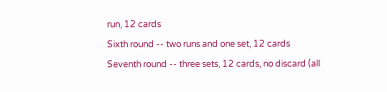run, 12 cards
Sixth round -- two runs and one set, 12 cards
Seventh round -- three sets, 12 cards, no discard (all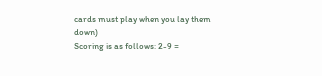cards must play when you lay them down)
Scoring is as follows: 2-9 =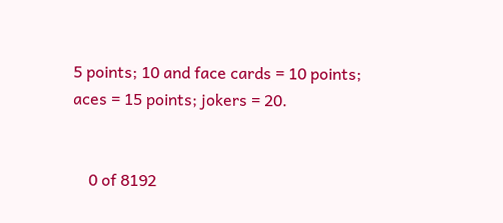5 points; 10 and face cards = 10 points; aces = 15 points; jokers = 20.


    0 of 8192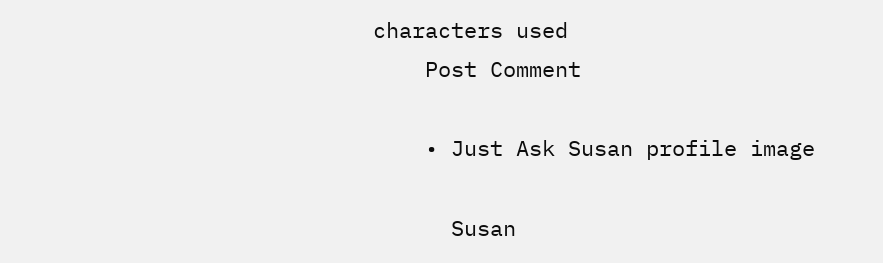characters used
    Post Comment

    • Just Ask Susan profile image

      Susan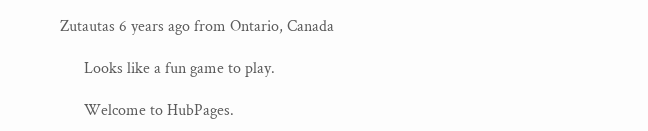Zutautas 6 years ago from Ontario, Canada

      Looks like a fun game to play.

      Welcome to HubPages.